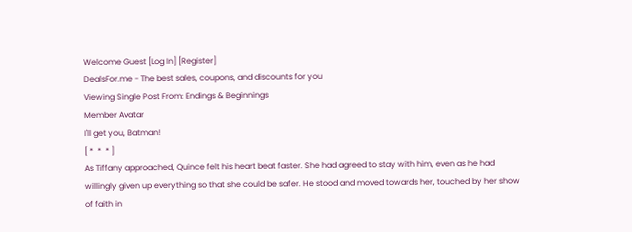Welcome Guest [Log In] [Register]
DealsFor.me - The best sales, coupons, and discounts for you
Viewing Single Post From: Endings & Beginnings
Member Avatar
I'll get you, Batman!
[ *  *  * ]
As Tiffany approached, Quince felt his heart beat faster. She had agreed to stay with him, even as he had willingly given up everything so that she could be safer. He stood and moved towards her, touched by her show of faith in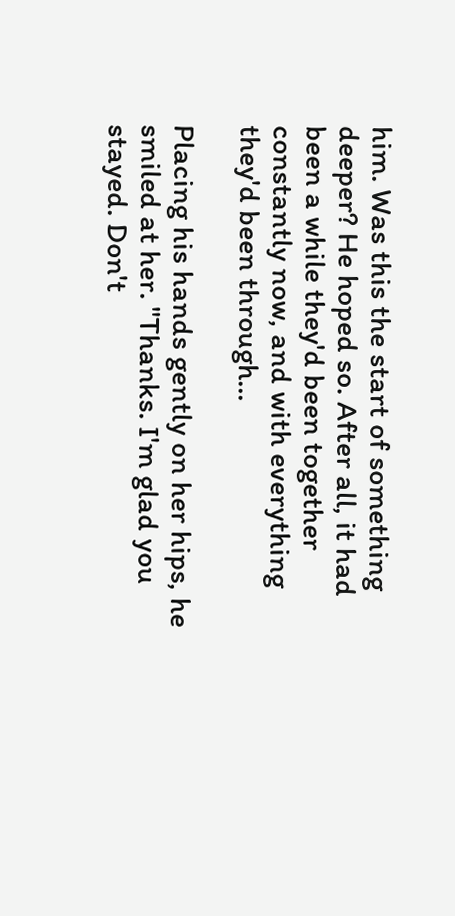him. Was this the start of something deeper? He hoped so. After all, it had been a while they'd been together constantly now, and with everything they'd been through…

Placing his hands gently on her hips, he smiled at her. "Thanks. I'm glad you stayed. Don't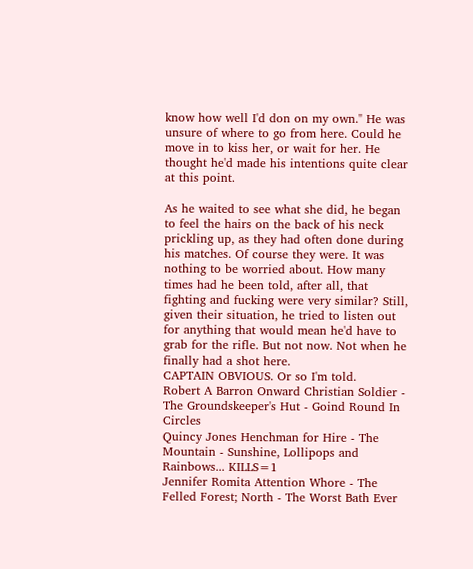know how well I'd don on my own." He was unsure of where to go from here. Could he move in to kiss her, or wait for her. He thought he'd made his intentions quite clear at this point.

As he waited to see what she did, he began to feel the hairs on the back of his neck prickling up, as they had often done during his matches. Of course they were. It was nothing to be worried about. How many times had he been told, after all, that fighting and fucking were very similar? Still, given their situation, he tried to listen out for anything that would mean he'd have to grab for the rifle. But not now. Not when he finally had a shot here.
CAPTAIN OBVIOUS. Or so I'm told.
Robert A Barron Onward Christian Soldier - The Groundskeeper's Hut - Goind Round In Circles
Quincy Jones Henchman for Hire - The Mountain - Sunshine, Lollipops and Rainbows... KILLS=1
Jennifer Romita Attention Whore - The Felled Forest; North - The Worst Bath Ever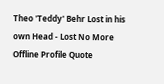Theo 'Teddy' Behr Lost in his own Head - Lost No More
Offline Profile Quote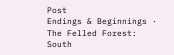Post
Endings & Beginnings · The Felled Forest: South